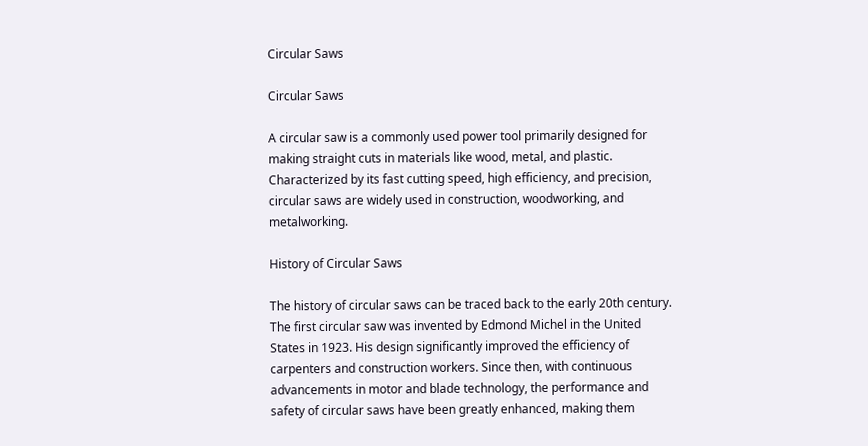Circular Saws

Circular Saws

A circular saw is a commonly used power tool primarily designed for making straight cuts in materials like wood, metal, and plastic. Characterized by its fast cutting speed, high efficiency, and precision, circular saws are widely used in construction, woodworking, and metalworking.

History of Circular Saws

The history of circular saws can be traced back to the early 20th century. The first circular saw was invented by Edmond Michel in the United States in 1923. His design significantly improved the efficiency of carpenters and construction workers. Since then, with continuous advancements in motor and blade technology, the performance and safety of circular saws have been greatly enhanced, making them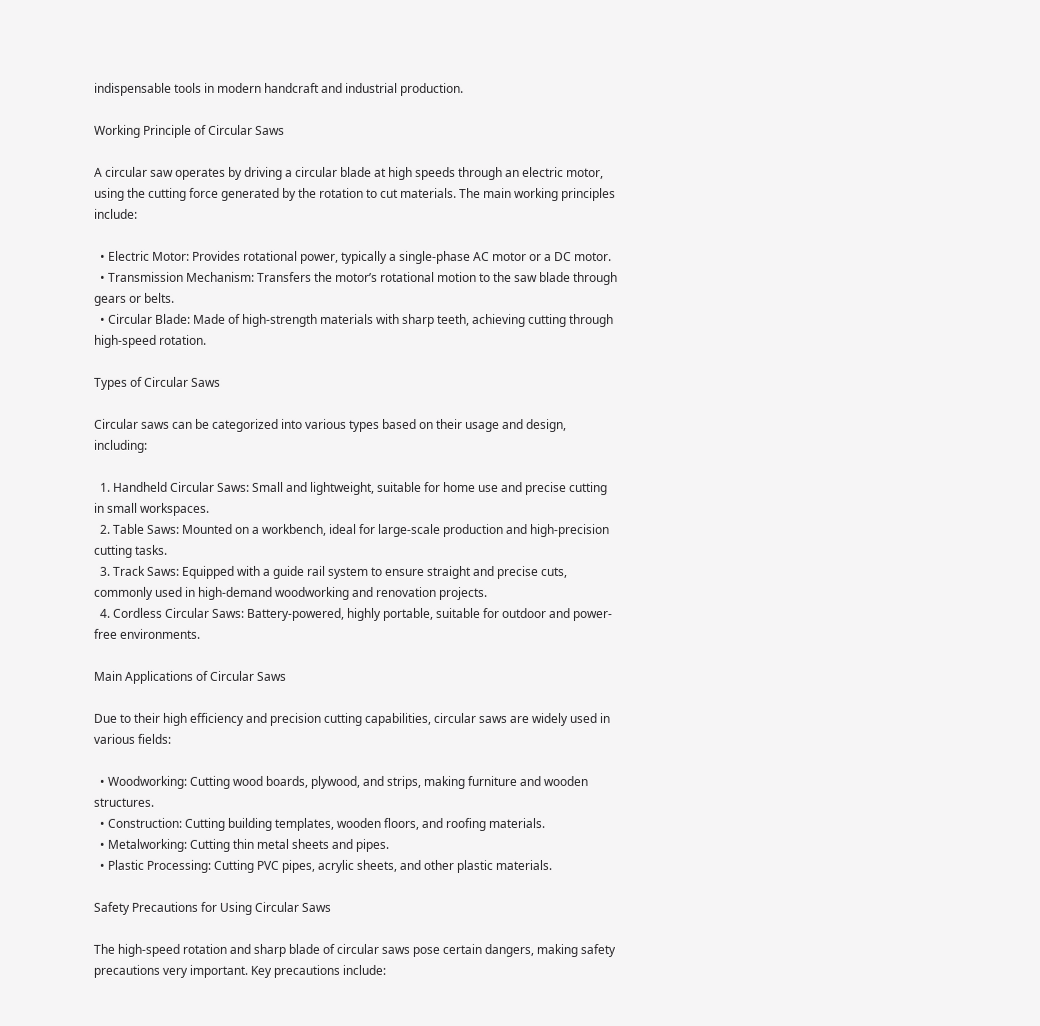indispensable tools in modern handcraft and industrial production.

Working Principle of Circular Saws

A circular saw operates by driving a circular blade at high speeds through an electric motor, using the cutting force generated by the rotation to cut materials. The main working principles include:

  • Electric Motor: Provides rotational power, typically a single-phase AC motor or a DC motor.
  • Transmission Mechanism: Transfers the motor’s rotational motion to the saw blade through gears or belts.
  • Circular Blade: Made of high-strength materials with sharp teeth, achieving cutting through high-speed rotation.

Types of Circular Saws

Circular saws can be categorized into various types based on their usage and design, including:

  1. Handheld Circular Saws: Small and lightweight, suitable for home use and precise cutting in small workspaces.
  2. Table Saws: Mounted on a workbench, ideal for large-scale production and high-precision cutting tasks.
  3. Track Saws: Equipped with a guide rail system to ensure straight and precise cuts, commonly used in high-demand woodworking and renovation projects.
  4. Cordless Circular Saws: Battery-powered, highly portable, suitable for outdoor and power-free environments.

Main Applications of Circular Saws

Due to their high efficiency and precision cutting capabilities, circular saws are widely used in various fields:

  • Woodworking: Cutting wood boards, plywood, and strips, making furniture and wooden structures.
  • Construction: Cutting building templates, wooden floors, and roofing materials.
  • Metalworking: Cutting thin metal sheets and pipes.
  • Plastic Processing: Cutting PVC pipes, acrylic sheets, and other plastic materials.

Safety Precautions for Using Circular Saws

The high-speed rotation and sharp blade of circular saws pose certain dangers, making safety precautions very important. Key precautions include: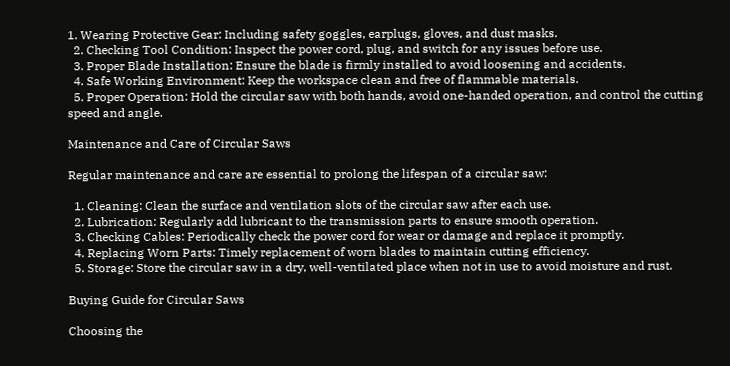1. Wearing Protective Gear: Including safety goggles, earplugs, gloves, and dust masks.
  2. Checking Tool Condition: Inspect the power cord, plug, and switch for any issues before use.
  3. Proper Blade Installation: Ensure the blade is firmly installed to avoid loosening and accidents.
  4. Safe Working Environment: Keep the workspace clean and free of flammable materials.
  5. Proper Operation: Hold the circular saw with both hands, avoid one-handed operation, and control the cutting speed and angle.

Maintenance and Care of Circular Saws

Regular maintenance and care are essential to prolong the lifespan of a circular saw:

  1. Cleaning: Clean the surface and ventilation slots of the circular saw after each use.
  2. Lubrication: Regularly add lubricant to the transmission parts to ensure smooth operation.
  3. Checking Cables: Periodically check the power cord for wear or damage and replace it promptly.
  4. Replacing Worn Parts: Timely replacement of worn blades to maintain cutting efficiency.
  5. Storage: Store the circular saw in a dry, well-ventilated place when not in use to avoid moisture and rust.

Buying Guide for Circular Saws

Choosing the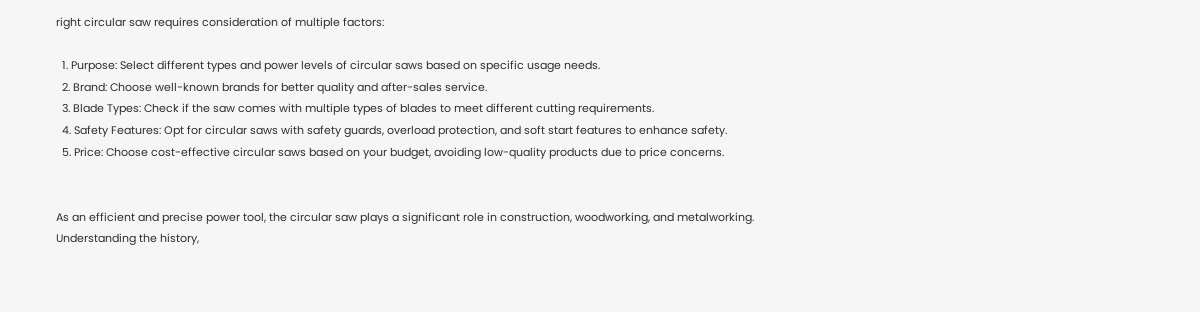right circular saw requires consideration of multiple factors:

  1. Purpose: Select different types and power levels of circular saws based on specific usage needs.
  2. Brand: Choose well-known brands for better quality and after-sales service.
  3. Blade Types: Check if the saw comes with multiple types of blades to meet different cutting requirements.
  4. Safety Features: Opt for circular saws with safety guards, overload protection, and soft start features to enhance safety.
  5. Price: Choose cost-effective circular saws based on your budget, avoiding low-quality products due to price concerns.


As an efficient and precise power tool, the circular saw plays a significant role in construction, woodworking, and metalworking. Understanding the history,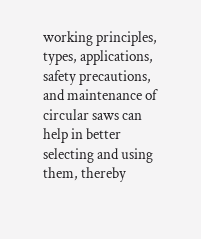working principles, types, applications, safety precautions, and maintenance of circular saws can help in better selecting and using them, thereby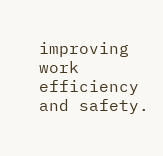improving work efficiency and safety.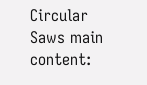Circular Saws main content: